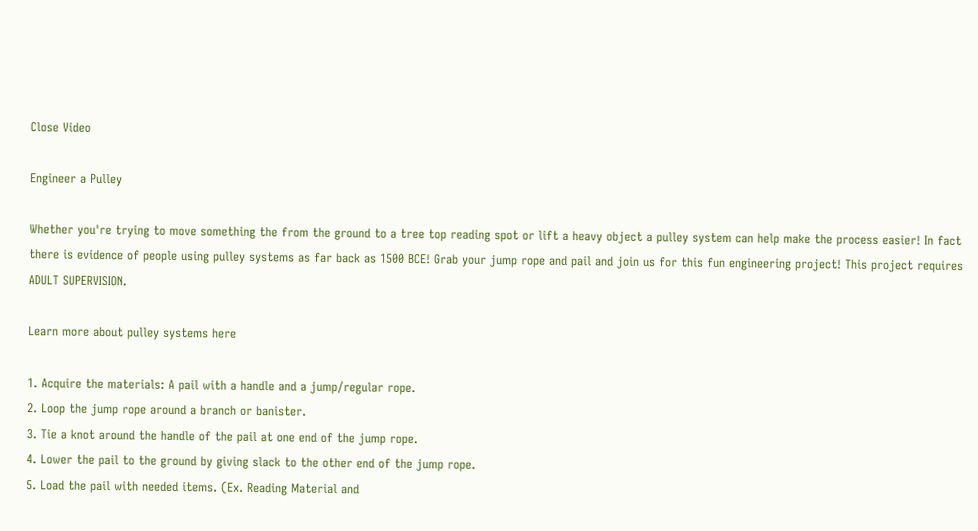Close Video

Engineer a Pulley

Whether you're trying to move something the from the ground to a tree top reading spot or lift a heavy object a pulley system can help make the process easier! In fact there is evidence of people using pulley systems as far back as 1500 BCE! Grab your jump rope and pail and join us for this fun engineering project! This project requires ADULT SUPERVISION.

Learn more about pulley systems here

1. Acquire the materials: A pail with a handle and a jump/regular rope.
2. Loop the jump rope around a branch or banister.
3. Tie a knot around the handle of the pail at one end of the jump rope.
4. Lower the pail to the ground by giving slack to the other end of the jump rope.
5. Load the pail with needed items. (Ex. Reading Material and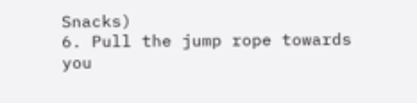Snacks)
6. Pull the jump rope towards you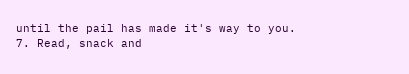until the pail has made it's way to you.
7. Read, snack and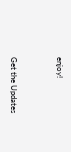enjoy!


Get the Updates